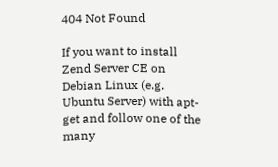404 Not Found

If you want to install Zend Server CE on Debian Linux (e.g. Ubuntu Server) with apt-get and follow one of the many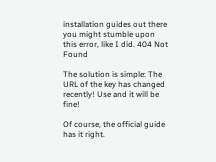installation guides out there you might stumble upon this error, like I did. 404 Not Found

The solution is simple: The URL of the key has changed recently! Use and it will be fine!

Of course, the official guide has it right.